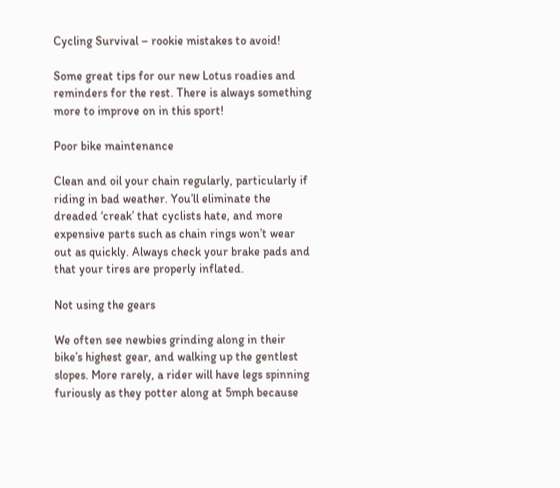Cycling Survival – rookie mistakes to avoid!

Some great tips for our new Lotus roadies and reminders for the rest. There is always something more to improve on in this sport!

Poor bike maintenance

Clean and oil your chain regularly, particularly if riding in bad weather. You’ll eliminate the dreaded ‘creak’ that cyclists hate, and more expensive parts such as chain rings won’t wear out as quickly. Always check your brake pads and that your tires are properly inflated.

Not using the gears

We often see newbies grinding along in their bike’s highest gear, and walking up the gentlest slopes. More rarely, a rider will have legs spinning furiously as they potter along at 5mph because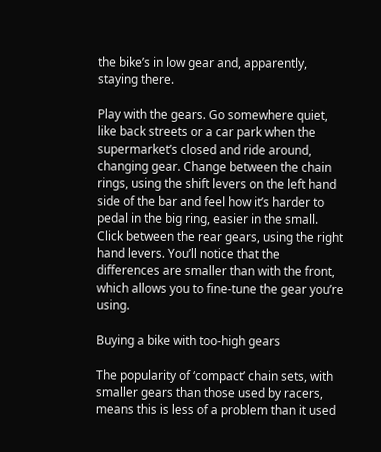the bike’s in low gear and, apparently, staying there.

Play with the gears. Go somewhere quiet, like back streets or a car park when the supermarket’s closed and ride around, changing gear. Change between the chain rings, using the shift levers on the left hand side of the bar and feel how it’s harder to pedal in the big ring, easier in the small. Click between the rear gears, using the right hand levers. You’ll notice that the differences are smaller than with the front, which allows you to fine-tune the gear you’re using.

Buying a bike with too-high gears

The popularity of ‘compact’ chain sets, with smaller gears than those used by racers, means this is less of a problem than it used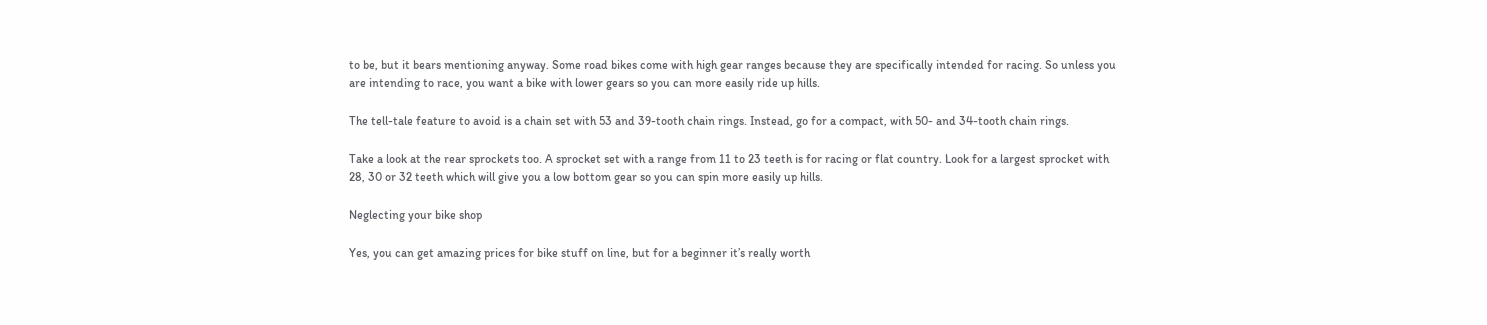to be, but it bears mentioning anyway. Some road bikes come with high gear ranges because they are specifically intended for racing. So unless you are intending to race, you want a bike with lower gears so you can more easily ride up hills.

The tell-tale feature to avoid is a chain set with 53 and 39-tooth chain rings. Instead, go for a compact, with 50- and 34-tooth chain rings.

Take a look at the rear sprockets too. A sprocket set with a range from 11 to 23 teeth is for racing or flat country. Look for a largest sprocket with 28, 30 or 32 teeth which will give you a low bottom gear so you can spin more easily up hills.

Neglecting your bike shop

Yes, you can get amazing prices for bike stuff on line, but for a beginner it’s really worth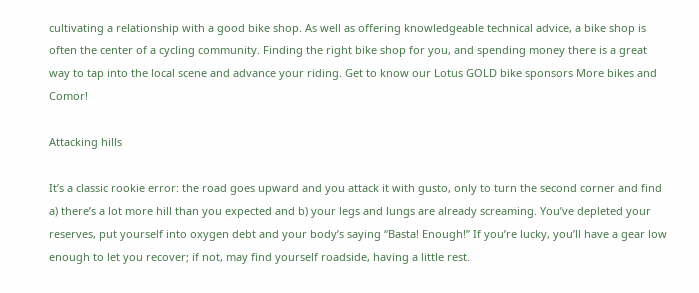cultivating a relationship with a good bike shop. As well as offering knowledgeable technical advice, a bike shop is often the center of a cycling community. Finding the right bike shop for you, and spending money there is a great way to tap into the local scene and advance your riding. Get to know our Lotus GOLD bike sponsors More bikes and Comor!

Attacking hills

It’s a classic rookie error: the road goes upward and you attack it with gusto, only to turn the second corner and find a) there’s a lot more hill than you expected and b) your legs and lungs are already screaming. You’ve depleted your reserves, put yourself into oxygen debt and your body’s saying “Basta! Enough!” If you’re lucky, you’ll have a gear low enough to let you recover; if not, may find yourself roadside, having a little rest.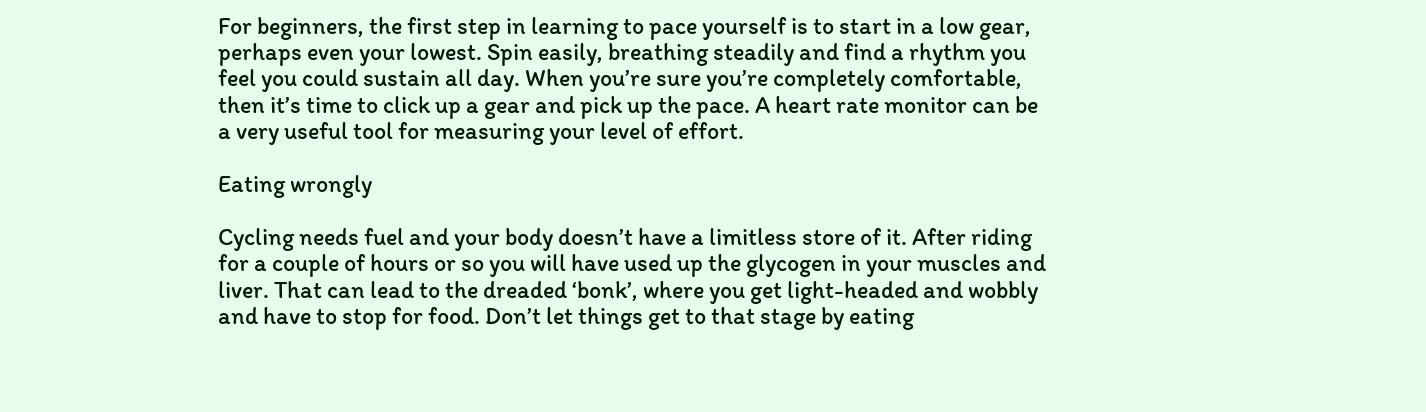For beginners, the first step in learning to pace yourself is to start in a low gear, perhaps even your lowest. Spin easily, breathing steadily and find a rhythm you feel you could sustain all day. When you’re sure you’re completely comfortable, then it’s time to click up a gear and pick up the pace. A heart rate monitor can be a very useful tool for measuring your level of effort.

Eating wrongly

Cycling needs fuel and your body doesn’t have a limitless store of it. After riding for a couple of hours or so you will have used up the glycogen in your muscles and liver. That can lead to the dreaded ‘bonk’, where you get light-headed and wobbly and have to stop for food. Don’t let things get to that stage by eating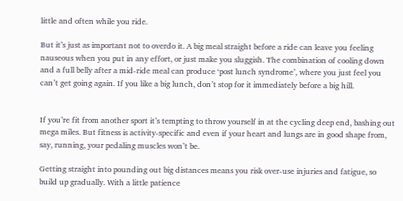little and often while you ride.

But it’s just as important not to overdo it. A big meal straight before a ride can leave you feeling nauseous when you put in any effort, or just make you sluggish. The combination of cooling down and a full belly after a mid-ride meal can produce ‘post lunch syndrome’, where you just feel you can’t get going again. If you like a big lunch, don’t stop for it immediately before a big hill.


If you’re fit from another sport it’s tempting to throw yourself in at the cycling deep end, bashing out mega miles. But fitness is activity-specific and even if your heart and lungs are in good shape from, say, running, your pedaling muscles won’t be.

Getting straight into pounding out big distances means you risk over-use injuries and fatigue, so build up gradually. With a little patience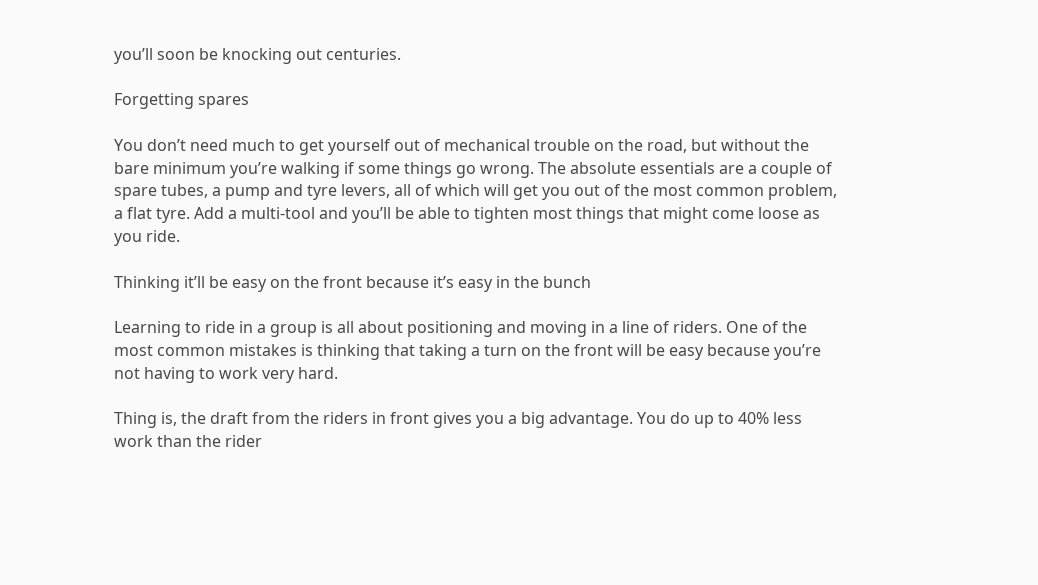you’ll soon be knocking out centuries.

Forgetting spares

You don’t need much to get yourself out of mechanical trouble on the road, but without the bare minimum you’re walking if some things go wrong. The absolute essentials are a couple of spare tubes, a pump and tyre levers, all of which will get you out of the most common problem, a flat tyre. Add a multi-tool and you’ll be able to tighten most things that might come loose as you ride.

Thinking it’ll be easy on the front because it’s easy in the bunch

Learning to ride in a group is all about positioning and moving in a line of riders. One of the most common mistakes is thinking that taking a turn on the front will be easy because you’re not having to work very hard.

Thing is, the draft from the riders in front gives you a big advantage. You do up to 40% less work than the rider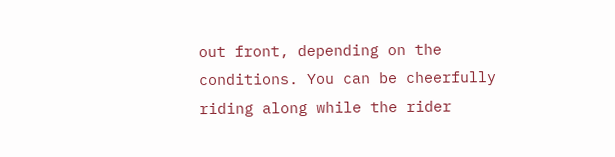out front, depending on the conditions. You can be cheerfully riding along while the rider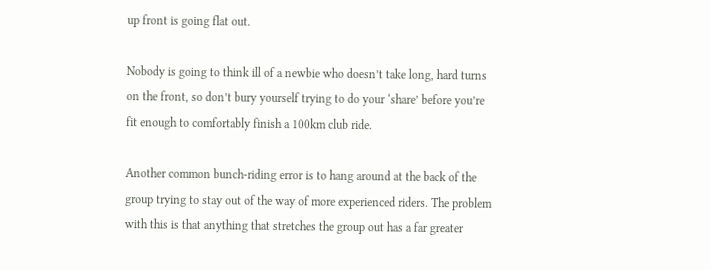up front is going flat out.

Nobody is going to think ill of a newbie who doesn’t take long, hard turns on the front, so don’t bury yourself trying to do your ‘share’ before you’re fit enough to comfortably finish a 100km club ride.

Another common bunch-riding error is to hang around at the back of the group trying to stay out of the way of more experienced riders. The problem with this is that anything that stretches the group out has a far greater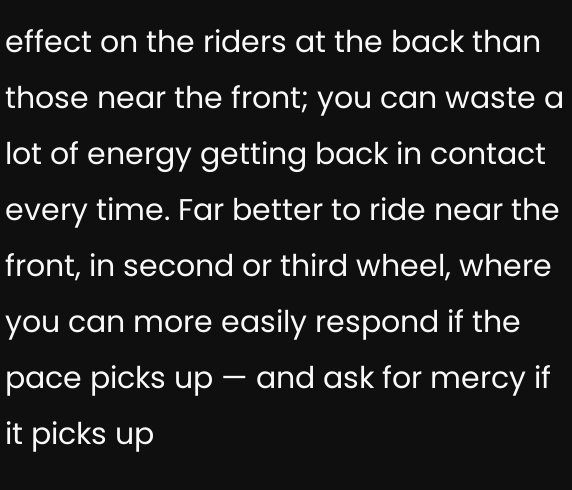effect on the riders at the back than those near the front; you can waste a lot of energy getting back in contact every time. Far better to ride near the front, in second or third wheel, where you can more easily respond if the pace picks up — and ask for mercy if it picks up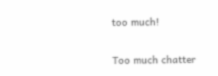too much!

Too much chatter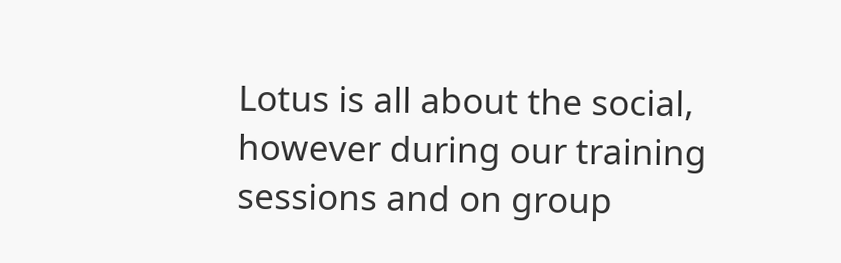Lotus is all about the social, however during our training sessions and on group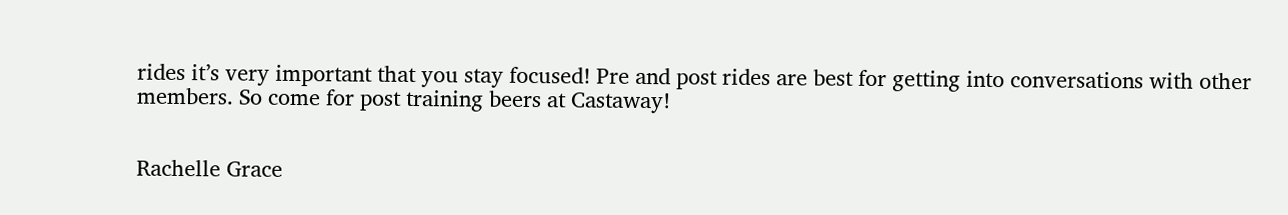rides it’s very important that you stay focused! Pre and post rides are best for getting into conversations with other members. So come for post training beers at Castaway!


Rachelle Grace